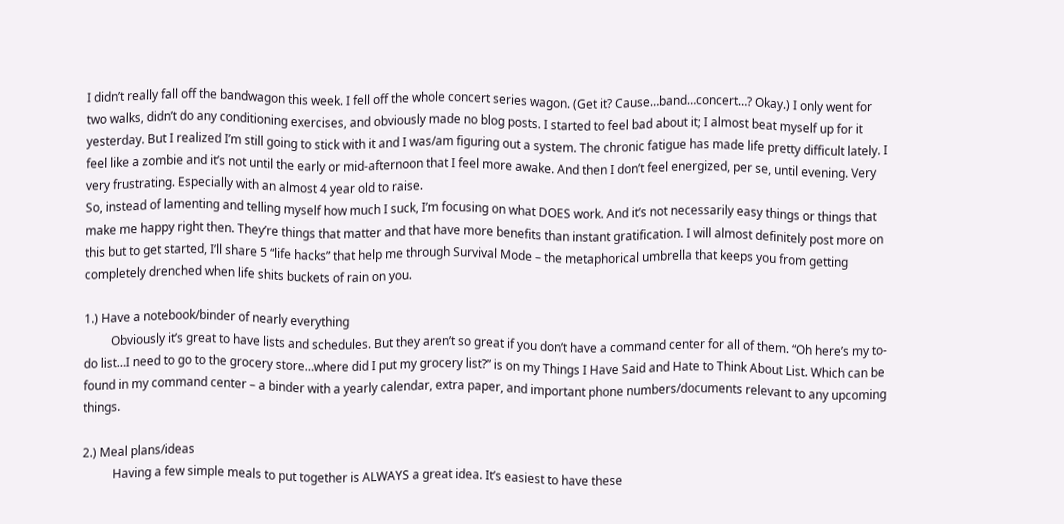I didn’t really fall off the bandwagon this week. I fell off the whole concert series wagon. (Get it? Cause…band…concert…? Okay.) I only went for two walks, didn’t do any conditioning exercises, and obviously made no blog posts. I started to feel bad about it; I almost beat myself up for it yesterday. But I realized I’m still going to stick with it and I was/am figuring out a system. The chronic fatigue has made life pretty difficult lately. I feel like a zombie and it’s not until the early or mid-afternoon that I feel more awake. And then I don’t feel energized, per se, until evening. Very very frustrating. Especially with an almost 4 year old to raise.
So, instead of lamenting and telling myself how much I suck, I’m focusing on what DOES work. And it’s not necessarily easy things or things that make me happy right then. They’re things that matter and that have more benefits than instant gratification. I will almost definitely post more on this but to get started, I’ll share 5 “life hacks” that help me through Survival Mode – the metaphorical umbrella that keeps you from getting completely drenched when life shits buckets of rain on you.

1.) Have a notebook/binder of nearly everything
         Obviously it’s great to have lists and schedules. But they aren’t so great if you don’t have a command center for all of them. “Oh here’s my to-do list…I need to go to the grocery store…where did I put my grocery list?” is on my Things I Have Said and Hate to Think About List. Which can be found in my command center – a binder with a yearly calendar, extra paper, and important phone numbers/documents relevant to any upcoming things.

2.) Meal plans/ideas
          Having a few simple meals to put together is ALWAYS a great idea. It’s easiest to have these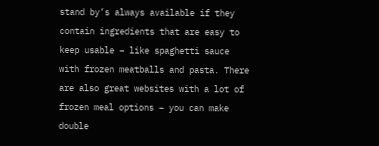stand by’s always available if they contain ingredients that are easy to keep usable – like spaghetti sauce with frozen meatballs and pasta. There are also great websites with a lot of frozen meal options – you can make double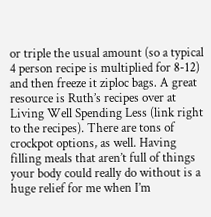or triple the usual amount (so a typical 4 person recipe is multiplied for 8-12) and then freeze it ziploc bags. A great resource is Ruth’s recipes over at Living Well Spending Less (link right to the recipes). There are tons of crockpot options, as well. Having filling meals that aren’t full of things your body could really do without is a huge relief for me when I’m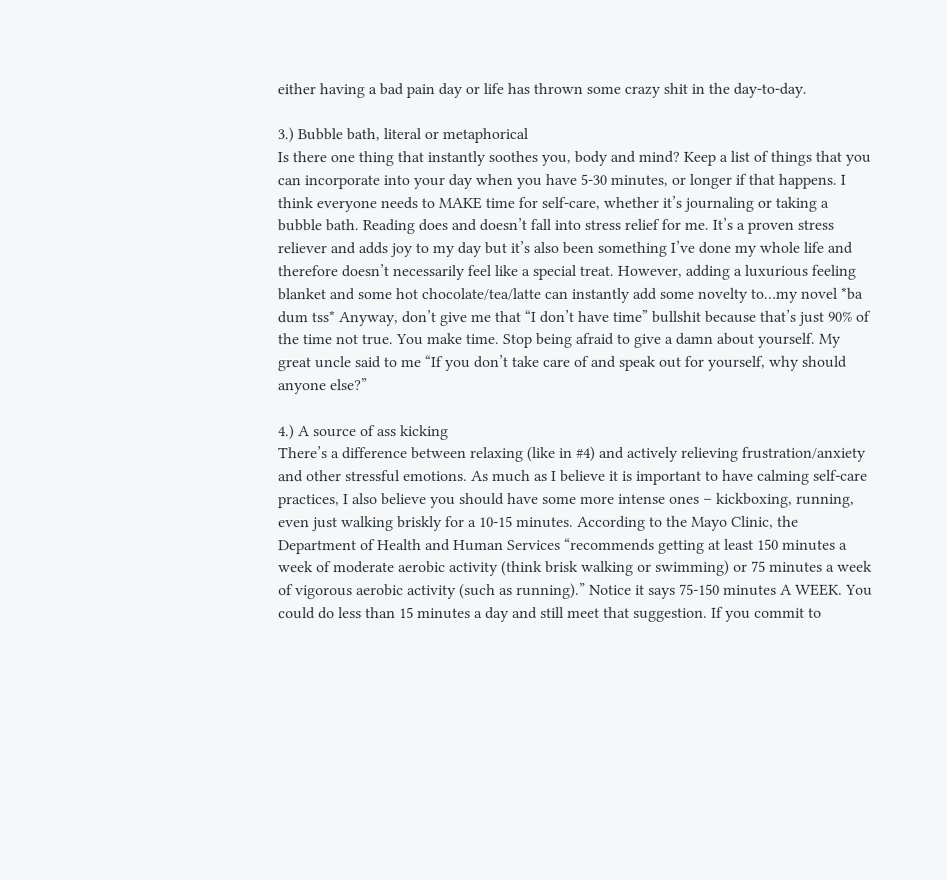either having a bad pain day or life has thrown some crazy shit in the day-to-day.

3.) Bubble bath, literal or metaphorical
Is there one thing that instantly soothes you, body and mind? Keep a list of things that you can incorporate into your day when you have 5-30 minutes, or longer if that happens. I think everyone needs to MAKE time for self-care, whether it’s journaling or taking a bubble bath. Reading does and doesn’t fall into stress relief for me. It’s a proven stress reliever and adds joy to my day but it’s also been something I’ve done my whole life and therefore doesn’t necessarily feel like a special treat. However, adding a luxurious feeling blanket and some hot chocolate/tea/latte can instantly add some novelty to…my novel *ba dum tss* Anyway, don’t give me that “I don’t have time” bullshit because that’s just 90% of the time not true. You make time. Stop being afraid to give a damn about yourself. My great uncle said to me “If you don’t take care of and speak out for yourself, why should anyone else?”

4.) A source of ass kicking
There’s a difference between relaxing (like in #4) and actively relieving frustration/anxiety and other stressful emotions. As much as I believe it is important to have calming self-care practices, I also believe you should have some more intense ones – kickboxing, running, even just walking briskly for a 10-15 minutes. According to the Mayo Clinic, the Department of Health and Human Services “recommends getting at least 150 minutes a week of moderate aerobic activity (think brisk walking or swimming) or 75 minutes a week of vigorous aerobic activity (such as running).” Notice it says 75-150 minutes A WEEK. You could do less than 15 minutes a day and still meet that suggestion. If you commit to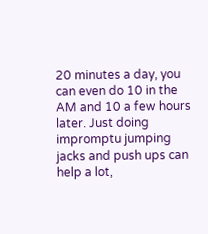20 minutes a day, you can even do 10 in the AM and 10 a few hours later. Just doing impromptu jumping jacks and push ups can help a lot,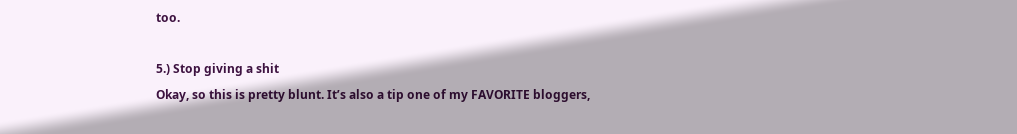too.

5.) Stop giving a shit
Okay, so this is pretty blunt. It’s also a tip one of my FAVORITE bloggers,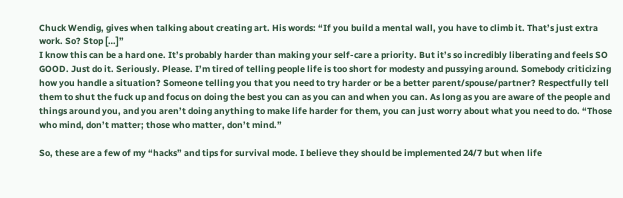Chuck Wendig, gives when talking about creating art. His words: “If you build a mental wall, you have to climb it. That’s just extra work. So? Stop […]”
I know this can be a hard one. It’s probably harder than making your self-care a priority. But it’s so incredibly liberating and feels SO GOOD. Just do it. Seriously. Please. I’m tired of telling people life is too short for modesty and pussying around. Somebody criticizing how you handle a situation? Someone telling you that you need to try harder or be a better parent/spouse/partner? Respectfully tell them to shut the fuck up and focus on doing the best you can as you can and when you can. As long as you are aware of the people and things around you, and you aren’t doing anything to make life harder for them, you can just worry about what you need to do. “Those who mind, don’t matter; those who matter, don’t mind.”

So, these are a few of my “hacks” and tips for survival mode. I believe they should be implemented 24/7 but when life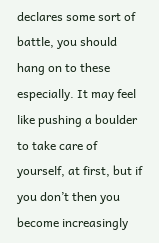declares some sort of battle, you should hang on to these especially. It may feel like pushing a boulder to take care of yourself, at first, but if you don’t then you become increasingly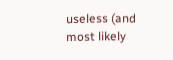useless (and most likely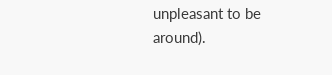unpleasant to be around).